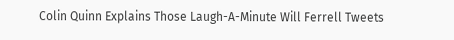Colin Quinn Explains Those Laugh-A-Minute Will Ferrell Tweets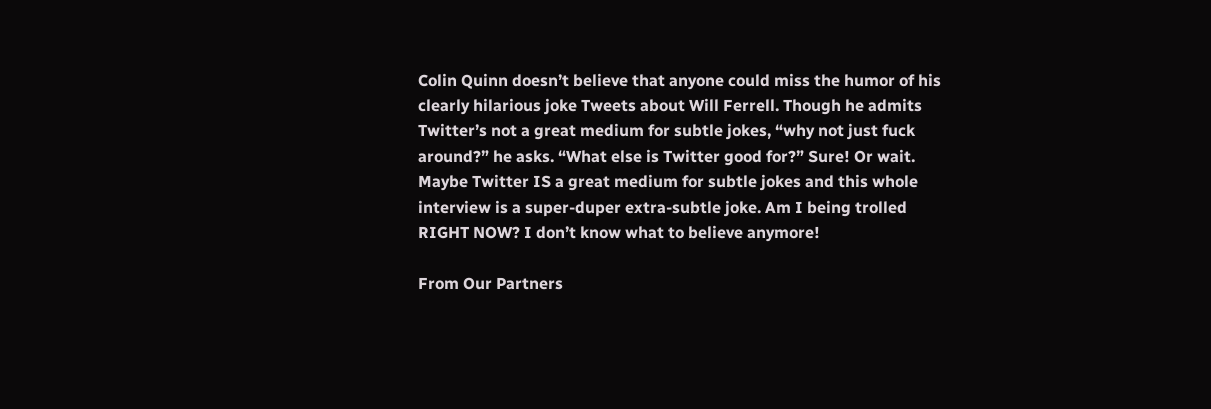Colin Quinn doesn’t believe that anyone could miss the humor of his clearly hilarious joke Tweets about Will Ferrell. Though he admits Twitter’s not a great medium for subtle jokes, “why not just fuck around?” he asks. “What else is Twitter good for?” Sure! Or wait. Maybe Twitter IS a great medium for subtle jokes and this whole interview is a super-duper extra-subtle joke. Am I being trolled RIGHT NOW? I don’t know what to believe anymore!

From Our Partners